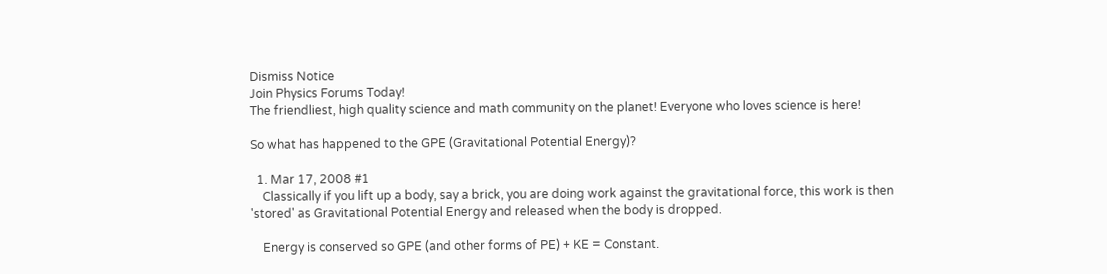Dismiss Notice
Join Physics Forums Today!
The friendliest, high quality science and math community on the planet! Everyone who loves science is here!

So what has happened to the GPE (Gravitational Potential Energy)?

  1. Mar 17, 2008 #1
    Classically if you lift up a body, say a brick, you are doing work against the gravitational force, this work is then 'stored' as Gravitational Potential Energy and released when the body is dropped.

    Energy is conserved so GPE (and other forms of PE) + KE = Constant.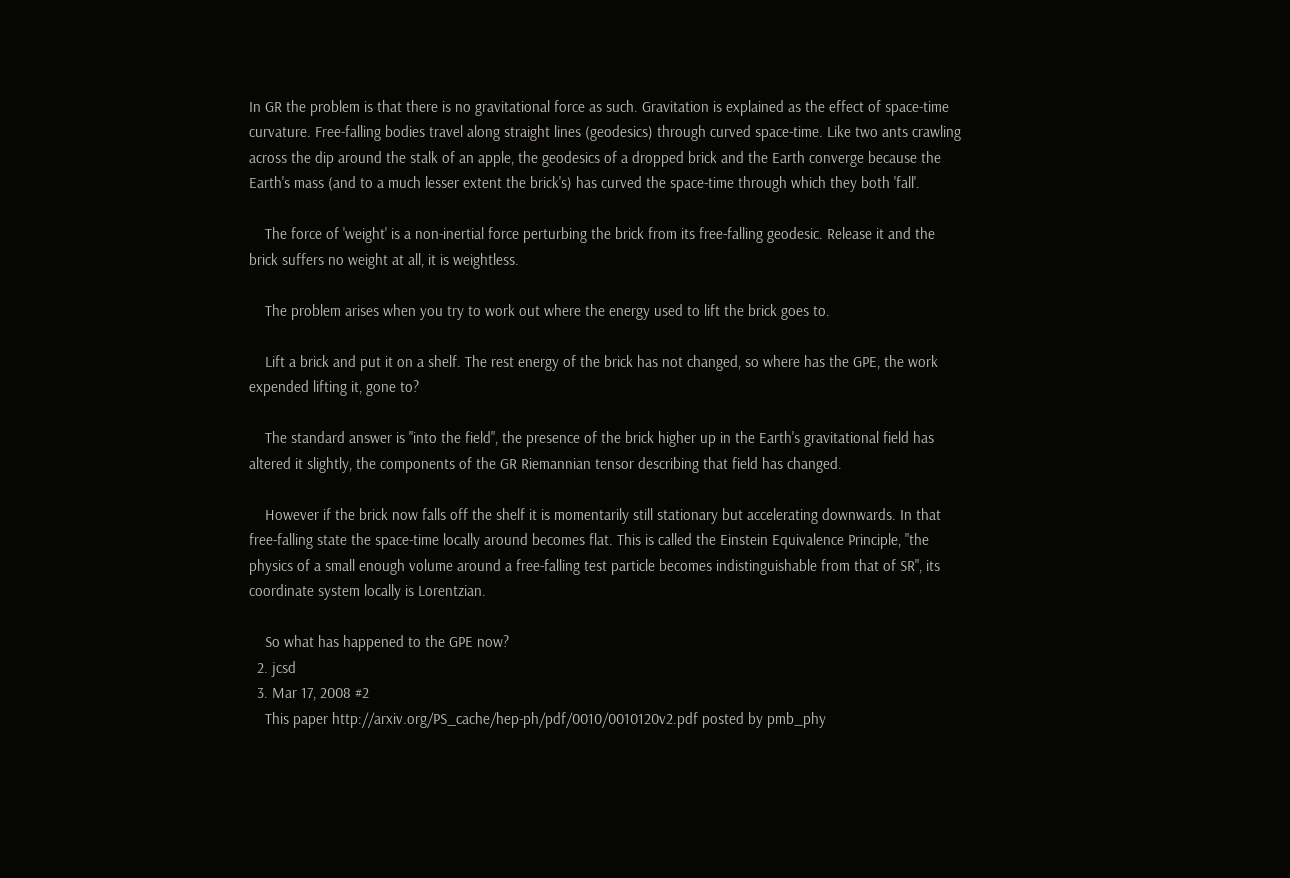In GR the problem is that there is no gravitational force as such. Gravitation is explained as the effect of space-time curvature. Free-falling bodies travel along straight lines (geodesics) through curved space-time. Like two ants crawling across the dip around the stalk of an apple, the geodesics of a dropped brick and the Earth converge because the Earth's mass (and to a much lesser extent the brick's) has curved the space-time through which they both 'fall'.

    The force of 'weight' is a non-inertial force perturbing the brick from its free-falling geodesic. Release it and the brick suffers no weight at all, it is weightless.

    The problem arises when you try to work out where the energy used to lift the brick goes to.

    Lift a brick and put it on a shelf. The rest energy of the brick has not changed, so where has the GPE, the work expended lifting it, gone to?

    The standard answer is "into the field", the presence of the brick higher up in the Earth's gravitational field has altered it slightly, the components of the GR Riemannian tensor describing that field has changed.

    However if the brick now falls off the shelf it is momentarily still stationary but accelerating downwards. In that free-falling state the space-time locally around becomes flat. This is called the Einstein Equivalence Principle, "the physics of a small enough volume around a free-falling test particle becomes indistinguishable from that of SR", its coordinate system locally is Lorentzian.

    So what has happened to the GPE now?
  2. jcsd
  3. Mar 17, 2008 #2
    This paper http://arxiv.org/PS_cache/hep-ph/pdf/0010/0010120v2.pdf posted by pmb_phy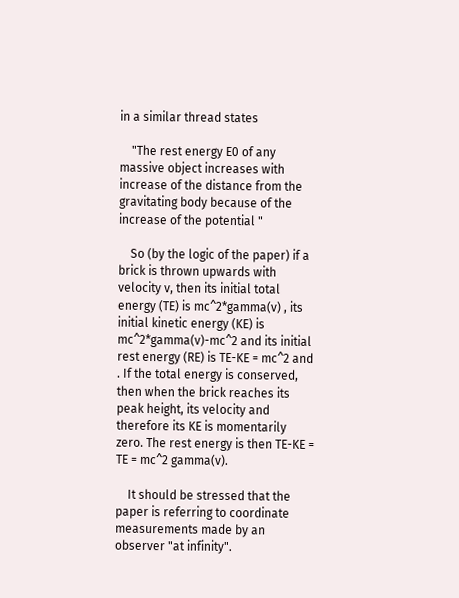in a similar thread states

    "The rest energy E0 of any massive object increases with increase of the distance from the gravitating body because of the increase of the potential "

    So (by the logic of the paper) if a brick is thrown upwards with velocity v, then its initial total energy (TE) is mc^2*gamma(v) , its initial kinetic energy (KE) is mc^2*gamma(v)-mc^2 and its initial rest energy (RE) is TE-KE = mc^2 and . If the total energy is conserved, then when the brick reaches its peak height, its velocity and therefore its KE is momentarily zero. The rest energy is then TE-KE = TE = mc^2 gamma(v).

    It should be stressed that the paper is referring to coordinate measurements made by an observer "at infinity".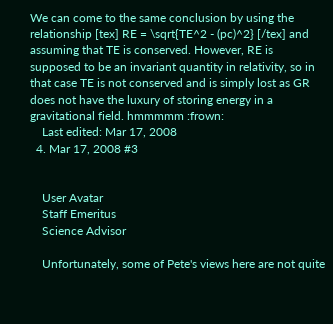We can come to the same conclusion by using the relationship [tex] RE = \sqrt{TE^2 - (pc)^2} [/tex] and assuming that TE is conserved. However, RE is supposed to be an invariant quantity in relativity, so in that case TE is not conserved and is simply lost as GR does not have the luxury of storing energy in a gravitational field. hmmmmm :frown:
    Last edited: Mar 17, 2008
  4. Mar 17, 2008 #3


    User Avatar
    Staff Emeritus
    Science Advisor

    Unfortunately, some of Pete's views here are not quite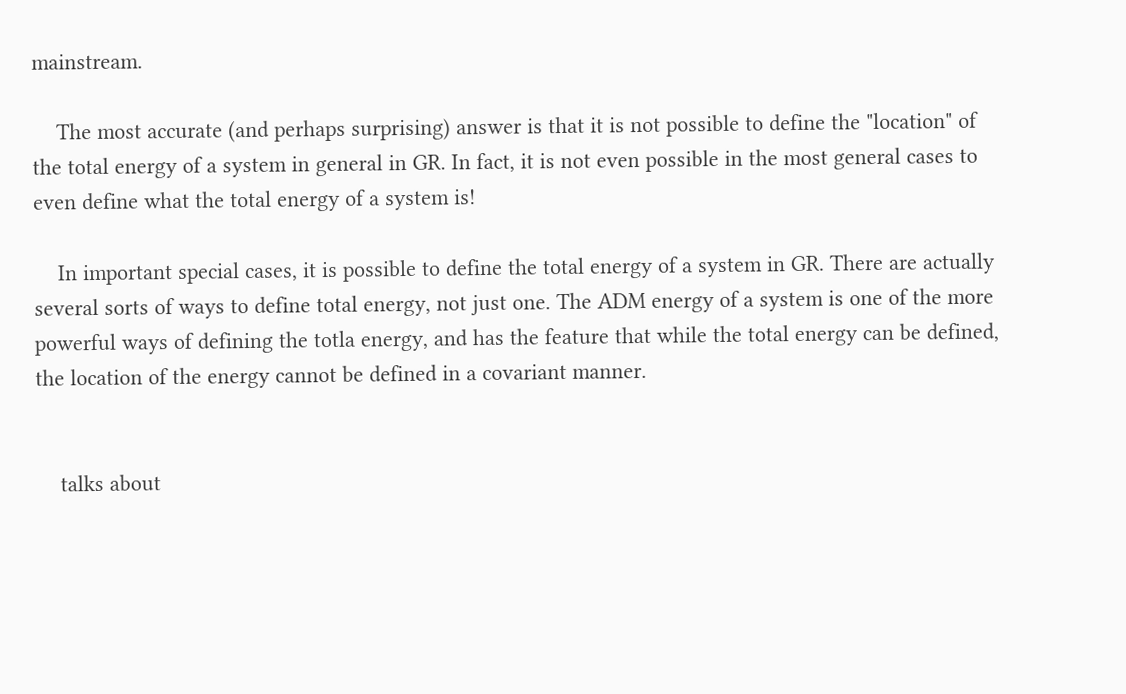mainstream.

    The most accurate (and perhaps surprising) answer is that it is not possible to define the "location" of the total energy of a system in general in GR. In fact, it is not even possible in the most general cases to even define what the total energy of a system is!

    In important special cases, it is possible to define the total energy of a system in GR. There are actually several sorts of ways to define total energy, not just one. The ADM energy of a system is one of the more powerful ways of defining the totla energy, and has the feature that while the total energy can be defined, the location of the energy cannot be defined in a covariant manner.


    talks about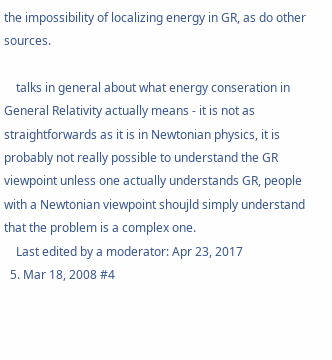the impossibility of localizing energy in GR, as do other sources.

    talks in general about what energy conseration in General Relativity actually means - it is not as straightforwards as it is in Newtonian physics, it is probably not really possible to understand the GR viewpoint unless one actually understands GR, people with a Newtonian viewpoint shoujld simply understand that the problem is a complex one.
    Last edited by a moderator: Apr 23, 2017
  5. Mar 18, 2008 #4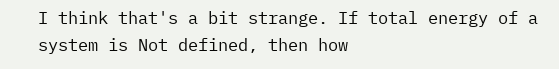I think that's a bit strange. If total energy of a system is Not defined, then how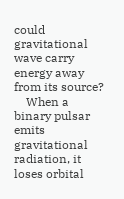could gravitational wave carry energy away from its source?
    When a binary pulsar emits gravitational radiation, it loses orbital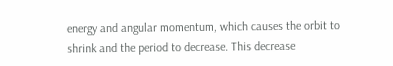energy and angular momentum, which causes the orbit to shrink and the period to decrease. This decrease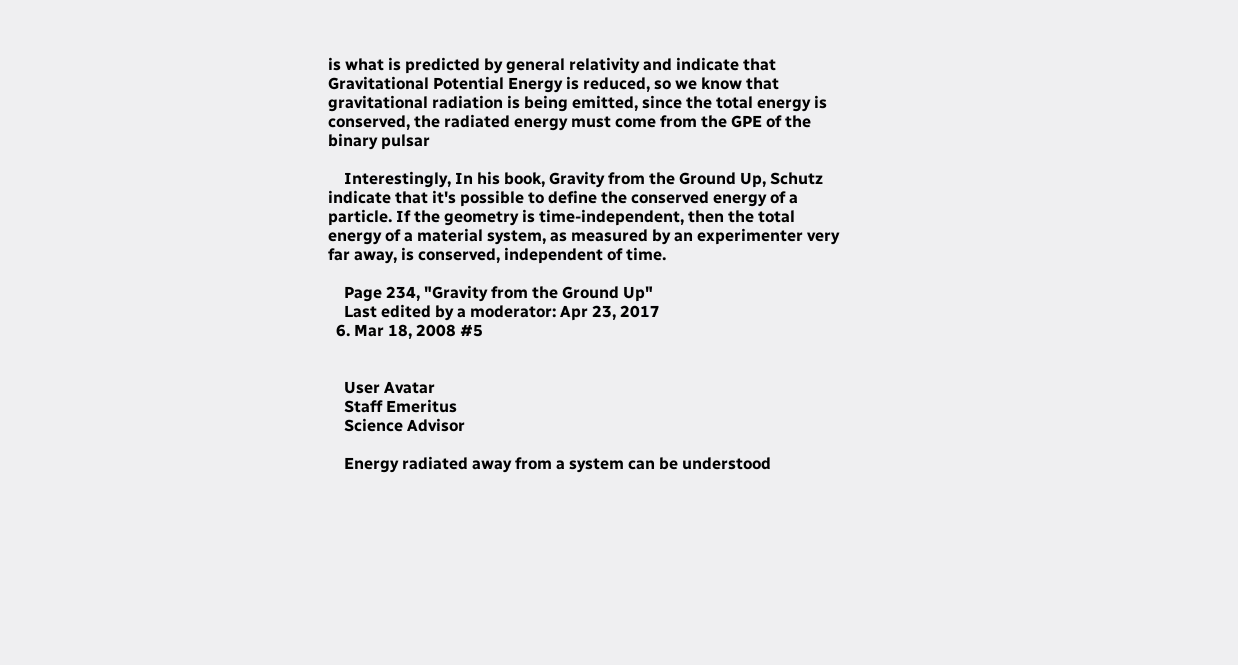is what is predicted by general relativity and indicate that Gravitational Potential Energy is reduced, so we know that gravitational radiation is being emitted, since the total energy is conserved, the radiated energy must come from the GPE of the binary pulsar

    Interestingly, In his book, Gravity from the Ground Up, Schutz indicate that it's possible to define the conserved energy of a particle. If the geometry is time-independent, then the total energy of a material system, as measured by an experimenter very far away, is conserved, independent of time.

    Page 234, "Gravity from the Ground Up"
    Last edited by a moderator: Apr 23, 2017
  6. Mar 18, 2008 #5


    User Avatar
    Staff Emeritus
    Science Advisor

    Energy radiated away from a system can be understood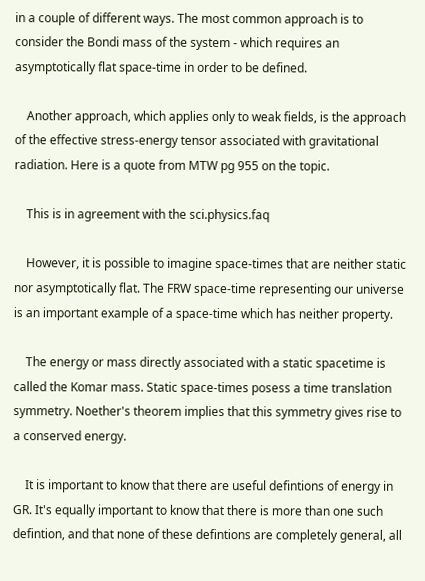in a couple of different ways. The most common approach is to consider the Bondi mass of the system - which requires an asymptotically flat space-time in order to be defined.

    Another approach, which applies only to weak fields, is the approach of the effective stress-energy tensor associated with gravitational radiation. Here is a quote from MTW pg 955 on the topic.

    This is in agreement with the sci.physics.faq

    However, it is possible to imagine space-times that are neither static nor asymptotically flat. The FRW space-time representing our universe is an important example of a space-time which has neither property.

    The energy or mass directly associated with a static spacetime is called the Komar mass. Static space-times posess a time translation symmetry. Noether's theorem implies that this symmetry gives rise to a conserved energy.

    It is important to know that there are useful defintions of energy in GR. It's equally important to know that there is more than one such defintion, and that none of these defintions are completely general, all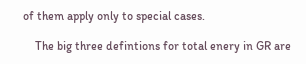of them apply only to special cases.

    The big three defintions for total enery in GR are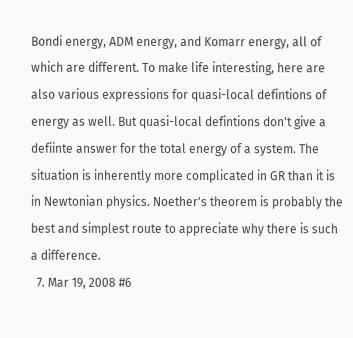Bondi energy, ADM energy, and Komarr energy, all of which are different. To make life interesting, here are also various expressions for quasi-local defintions of energy as well. But quasi-local defintions don't give a defiinte answer for the total energy of a system. The situation is inherently more complicated in GR than it is in Newtonian physics. Noether's theorem is probably the best and simplest route to appreciate why there is such a difference.
  7. Mar 19, 2008 #6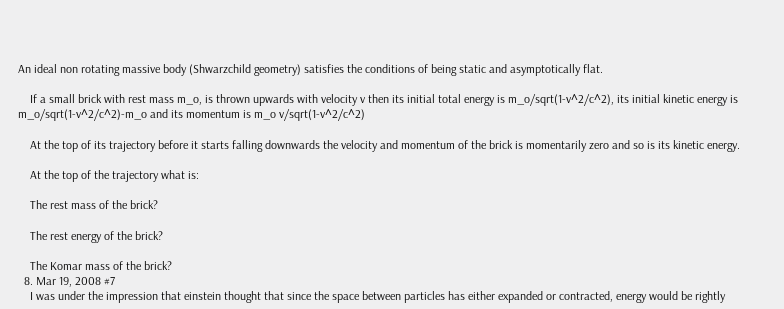An ideal non rotating massive body (Shwarzchild geometry) satisfies the conditions of being static and asymptotically flat.

    If a small brick with rest mass m_o, is thrown upwards with velocity v then its initial total energy is m_o/sqrt(1-v^2/c^2), its initial kinetic energy is m_o/sqrt(1-v^2/c^2)-m_o and its momentum is m_o v/sqrt(1-v^2/c^2)

    At the top of its trajectory before it starts falling downwards the velocity and momentum of the brick is momentarily zero and so is its kinetic energy.

    At the top of the trajectory what is:

    The rest mass of the brick?

    The rest energy of the brick?

    The Komar mass of the brick?
  8. Mar 19, 2008 #7
    I was under the impression that einstein thought that since the space between particles has either expanded or contracted, energy would be rightly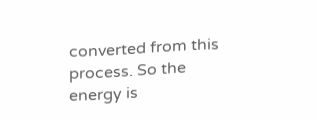converted from this process. So the energy is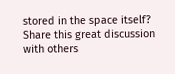stored in the space itself?
Share this great discussion with others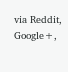via Reddit, Google+,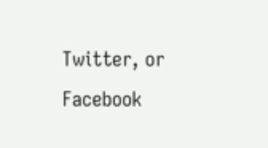Twitter, or Facebook